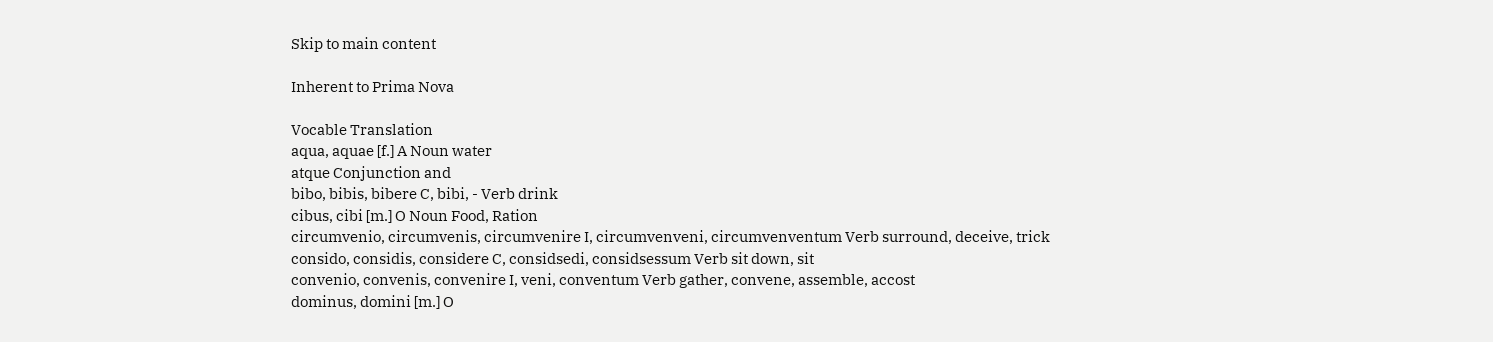Skip to main content

Inherent to Prima Nova

Vocable Translation
aqua, aquae [f.] A Noun water
atque Conjunction and
bibo, bibis, bibere C, bibi, - Verb drink
cibus, cibi [m.] O Noun Food, Ration
circumvenio, circumvenis, circumvenire I, circumvenveni, circumvenventum Verb surround, deceive, trick
consido, considis, considere C, considsedi, considsessum Verb sit down, sit
convenio, convenis, convenire I, veni, conventum Verb gather, convene, assemble, accost
dominus, domini [m.] O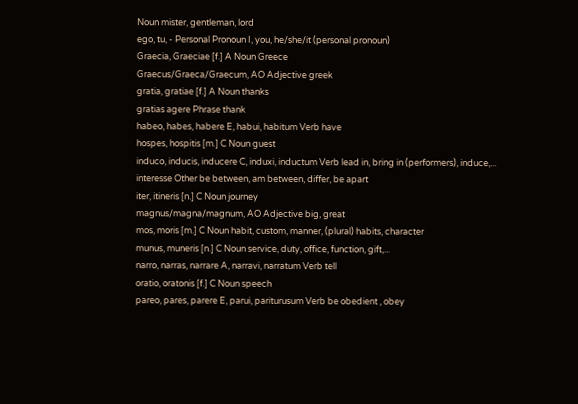Noun mister, gentleman, lord
ego, tu, - Personal Pronoun I, you, he/she/it (personal pronoun)
Graecia, Graeciae [f.] A Noun Greece
Graecus/Graeca/Graecum, AO Adjective greek
gratia, gratiae [f.] A Noun thanks
gratias agere Phrase thank
habeo, habes, habere E, habui, habitum Verb have
hospes, hospitis [m.] C Noun guest
induco, inducis, inducere C, induxi, inductum Verb lead in, bring in (performers), induce,...
interesse Other be between, am between, differ, be apart
iter, itineris [n.] C Noun journey
magnus/magna/magnum, AO Adjective big, great
mos, moris [m.] C Noun habit, custom, manner, (plural) habits, character
munus, muneris [n.] C Noun service, duty, office, function, gift,...
narro, narras, narrare A, narravi, narratum Verb tell
oratio, oratonis [f.] C Noun speech
pareo, pares, parere E, parui, pariturusum Verb be obedient , obey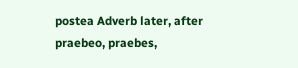postea Adverb later, after
praebeo, praebes,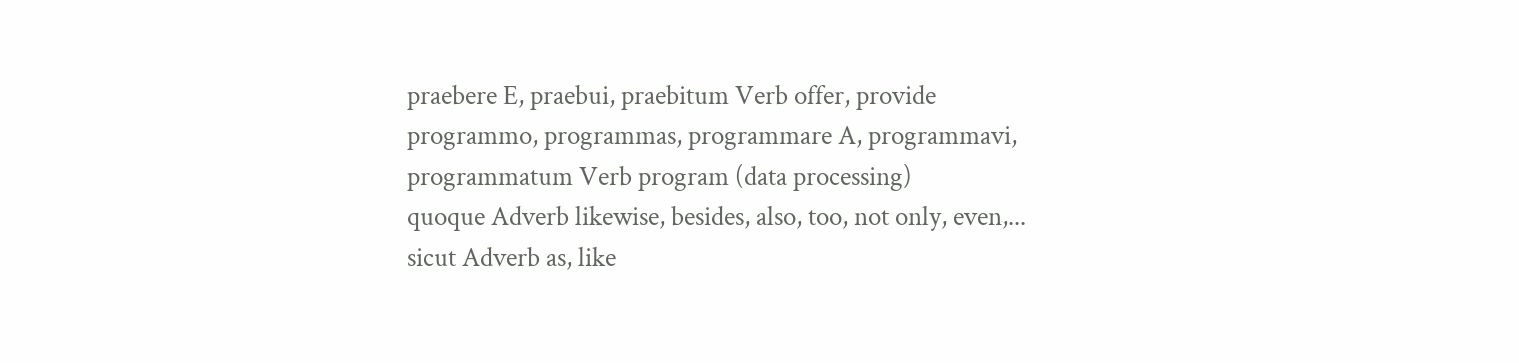praebere E, praebui, praebitum Verb offer, provide
programmo, programmas, programmare A, programmavi, programmatum Verb program (data processing)
quoque Adverb likewise, besides, also, too, not only, even,...
sicut Adverb as, like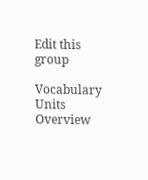Edit this group

Vocabulary Units Overview